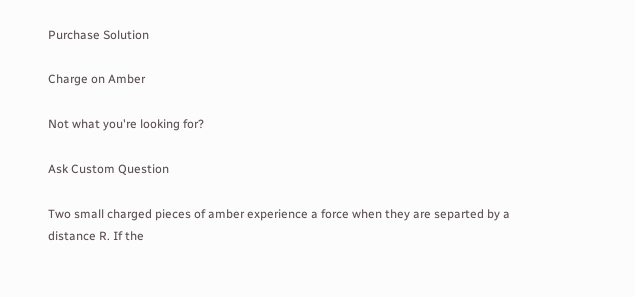Purchase Solution

Charge on Amber

Not what you're looking for?

Ask Custom Question

Two small charged pieces of amber experience a force when they are separted by a distance R. If the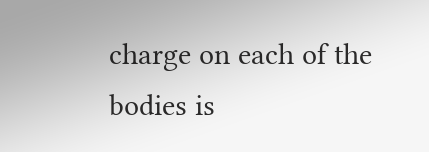charge on each of the bodies is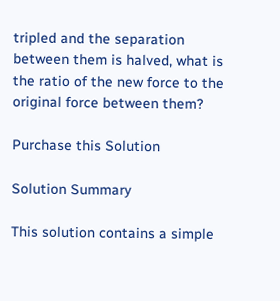tripled and the separation between them is halved, what is the ratio of the new force to the original force between them?

Purchase this Solution

Solution Summary

This solution contains a simple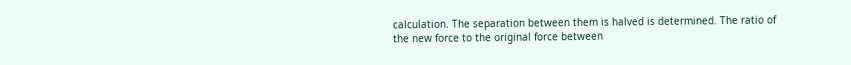calculation. The separation between them is halved is determined. The ratio of the new force to the original force between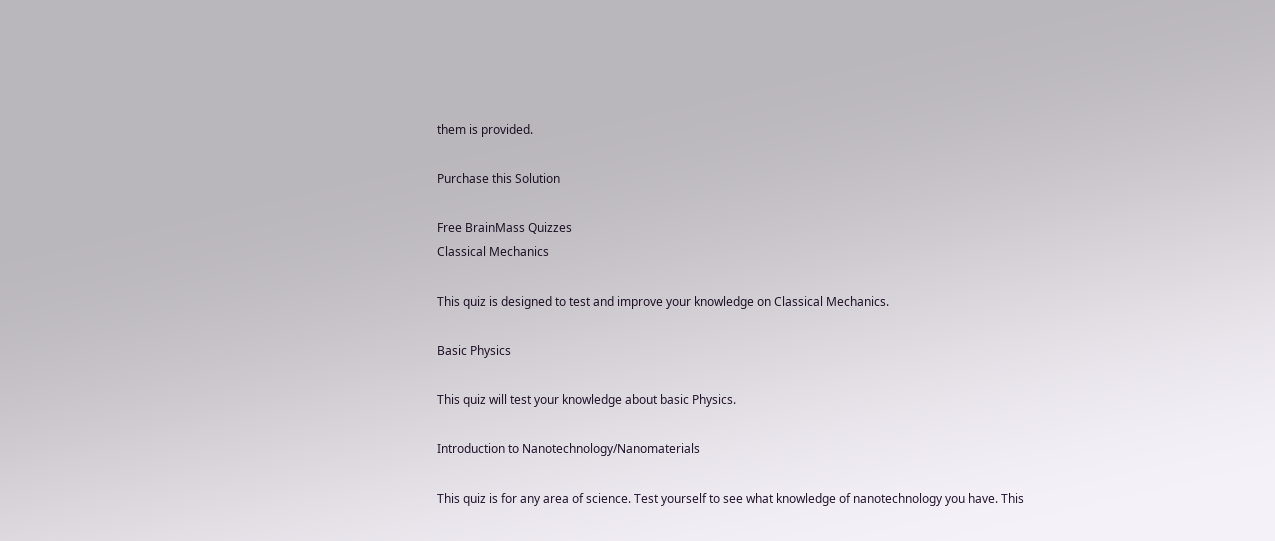them is provided.

Purchase this Solution

Free BrainMass Quizzes
Classical Mechanics

This quiz is designed to test and improve your knowledge on Classical Mechanics.

Basic Physics

This quiz will test your knowledge about basic Physics.

Introduction to Nanotechnology/Nanomaterials

This quiz is for any area of science. Test yourself to see what knowledge of nanotechnology you have. This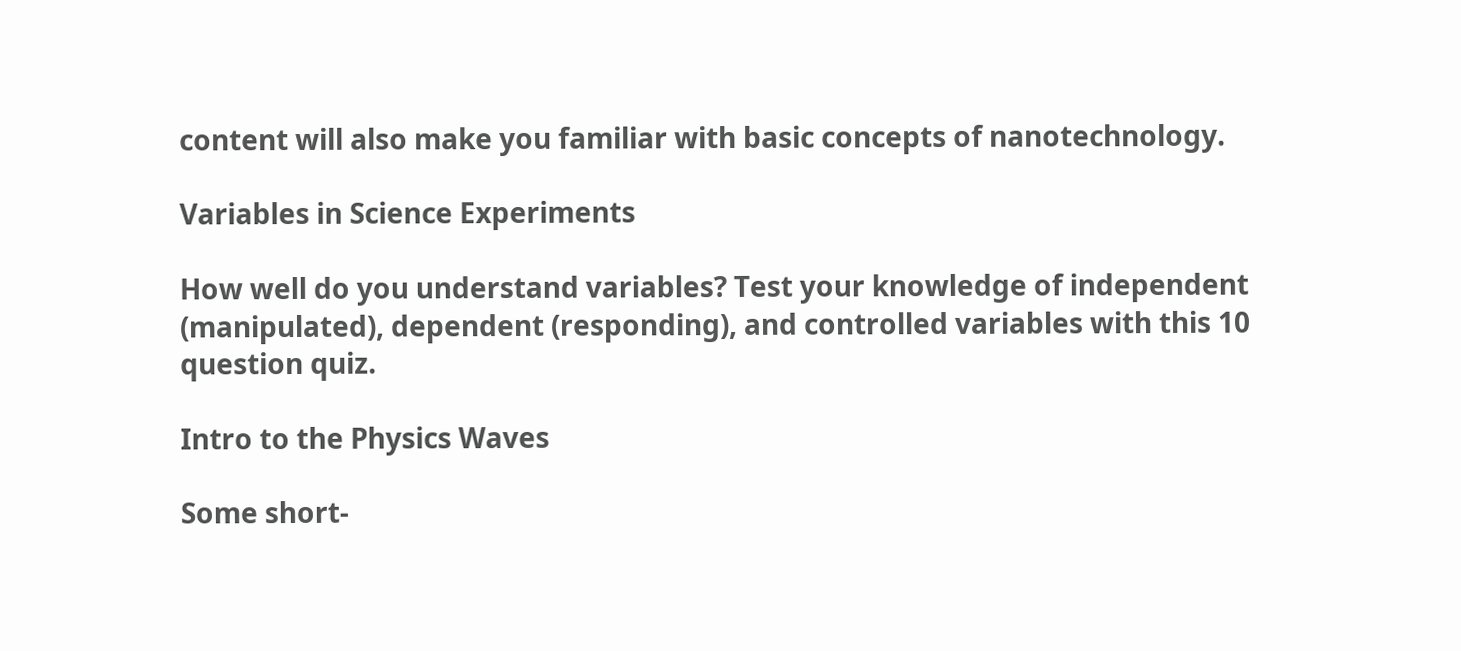content will also make you familiar with basic concepts of nanotechnology.

Variables in Science Experiments

How well do you understand variables? Test your knowledge of independent (manipulated), dependent (responding), and controlled variables with this 10 question quiz.

Intro to the Physics Waves

Some short-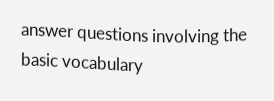answer questions involving the basic vocabulary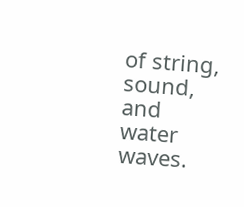of string, sound, and water waves.